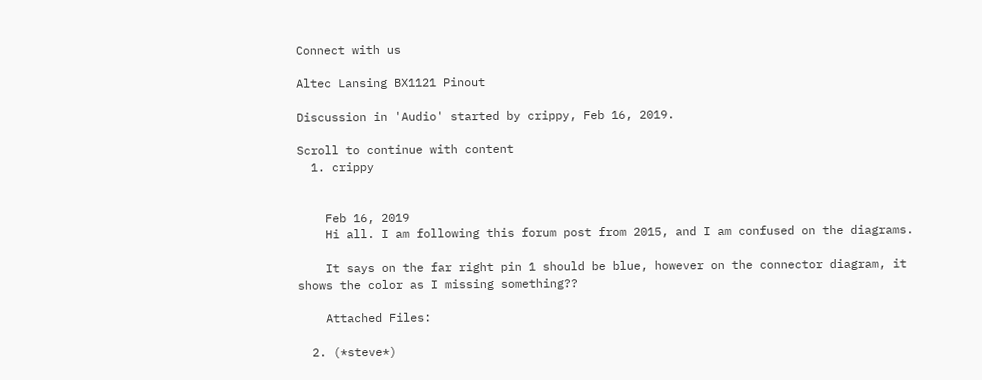Connect with us

Altec Lansing BX1121 Pinout

Discussion in 'Audio' started by crippy, Feb 16, 2019.

Scroll to continue with content
  1. crippy


    Feb 16, 2019
    Hi all. I am following this forum post from 2015, and I am confused on the diagrams.

    It says on the far right pin 1 should be blue, however on the connector diagram, it shows the color as I missing something??

    Attached Files:

  2. (*steve*)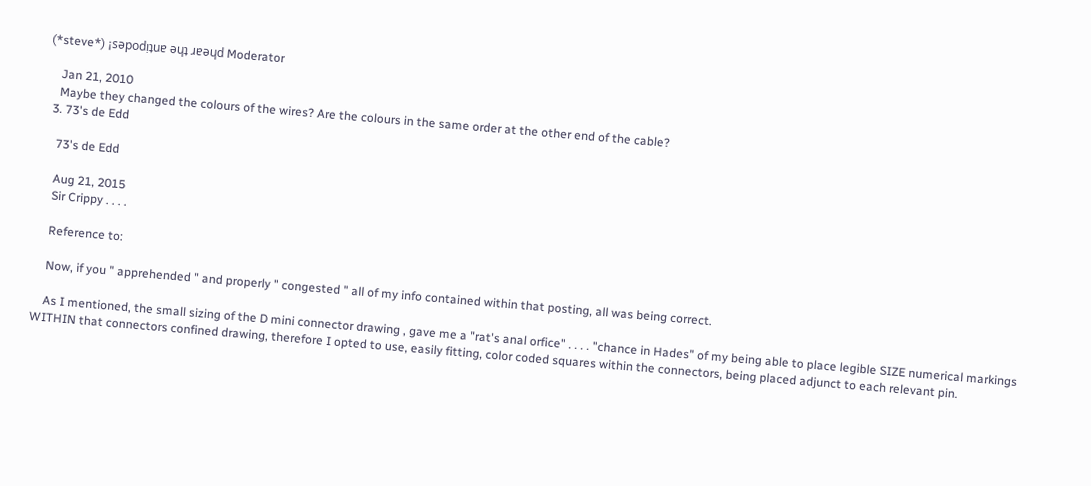(*steve*) ¡sǝpodᴉʇuɐ ǝɥʇ ɹɐǝɥd Moderator

    Jan 21, 2010
    Maybe they changed the colours of the wires? Are the colours in the same order at the other end of the cable?
  3. 73's de Edd

    73's de Edd

    Aug 21, 2015
    Sir Crippy . . . .

    Reference to:

    Now, if you " apprehended " and properly " congested " all of my info contained within that posting, all was being correct.

    As I mentioned, the small sizing of the D mini connector drawing , gave me a "rat's anal orfice" . . . . "chance in Hades" of my being able to place legible SIZE numerical markings WITHIN that connectors confined drawing, therefore I opted to use, easily fitting, color coded squares within the connectors, being placed adjunct to each relevant pin.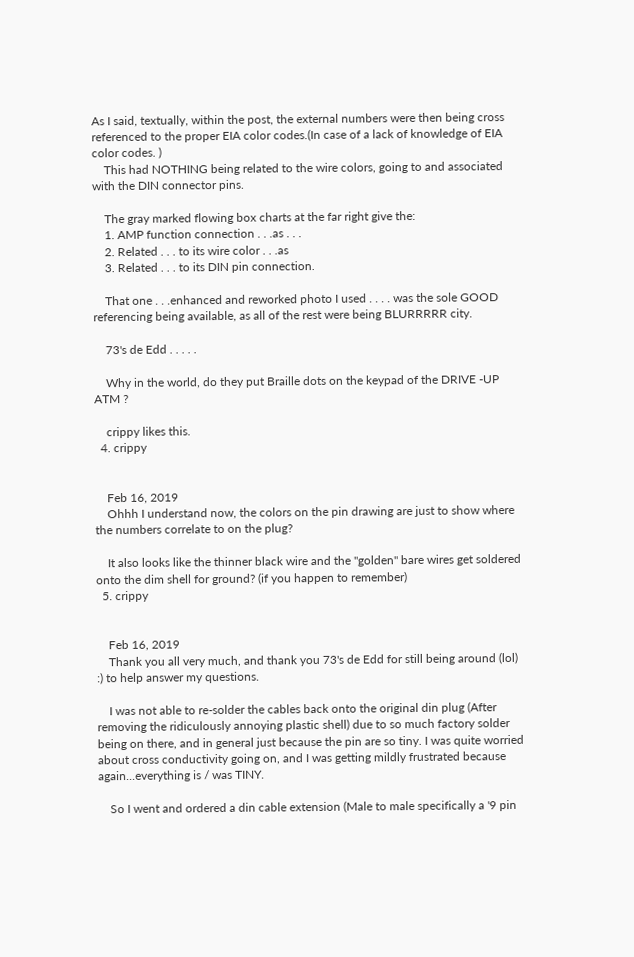As I said, textually, within the post, the external numbers were then being cross referenced to the proper EIA color codes.(In case of a lack of knowledge of EIA color codes. )
    This had NOTHING being related to the wire colors, going to and associated with the DIN connector pins.

    The gray marked flowing box charts at the far right give the:
    1. AMP function connection . . .as . . .
    2. Related . . . to its wire color . . .as
    3. Related . . . to its DIN pin connection.

    That one . . .enhanced and reworked photo I used . . . . was the sole GOOD referencing being available, as all of the rest were being BLURRRRR city.

    73's de Edd . . . . .

    Why in the world, do they put Braille dots on the keypad of the DRIVE -UP ATM ?

    crippy likes this.
  4. crippy


    Feb 16, 2019
    Ohhh I understand now, the colors on the pin drawing are just to show where the numbers correlate to on the plug?

    It also looks like the thinner black wire and the "golden" bare wires get soldered onto the dim shell for ground? (if you happen to remember)
  5. crippy


    Feb 16, 2019
    Thank you all very much, and thank you 73's de Edd for still being around (lol) :) to help answer my questions.

    I was not able to re-solder the cables back onto the original din plug (After removing the ridiculously annoying plastic shell) due to so much factory solder being on there, and in general just because the pin are so tiny. I was quite worried about cross conductivity going on, and I was getting mildly frustrated because again...everything is / was TINY.

    So I went and ordered a din cable extension (Male to male specifically a '9 pin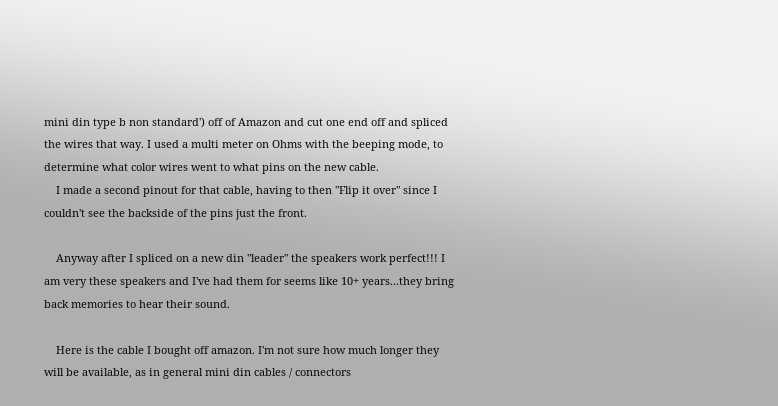mini din type b non standard') off of Amazon and cut one end off and spliced the wires that way. I used a multi meter on Ohms with the beeping mode, to determine what color wires went to what pins on the new cable.
    I made a second pinout for that cable, having to then "Flip it over" since I couldn't see the backside of the pins just the front.

    Anyway after I spliced on a new din "leader" the speakers work perfect!!! I am very these speakers and I've had them for seems like 10+ years...they bring back memories to hear their sound.

    Here is the cable I bought off amazon. I'm not sure how much longer they will be available, as in general mini din cables / connectors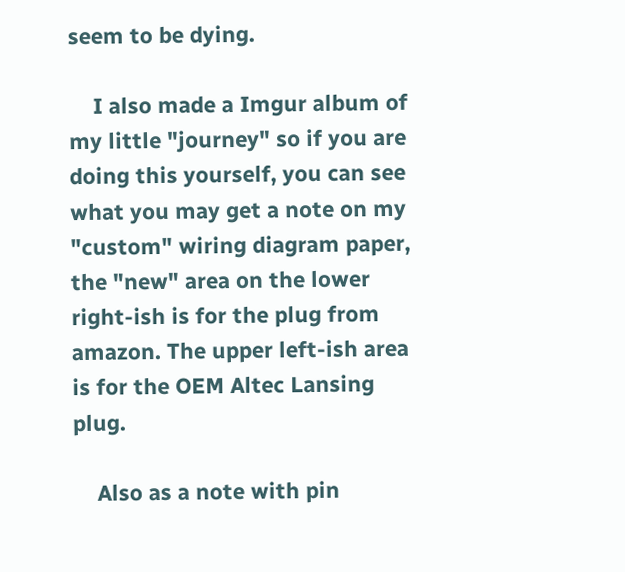seem to be dying.

    I also made a Imgur album of my little "journey" so if you are doing this yourself, you can see what you may get a note on my "custom" wiring diagram paper, the "new" area on the lower right-ish is for the plug from amazon. The upper left-ish area is for the OEM Altec Lansing plug.

    Also as a note with pin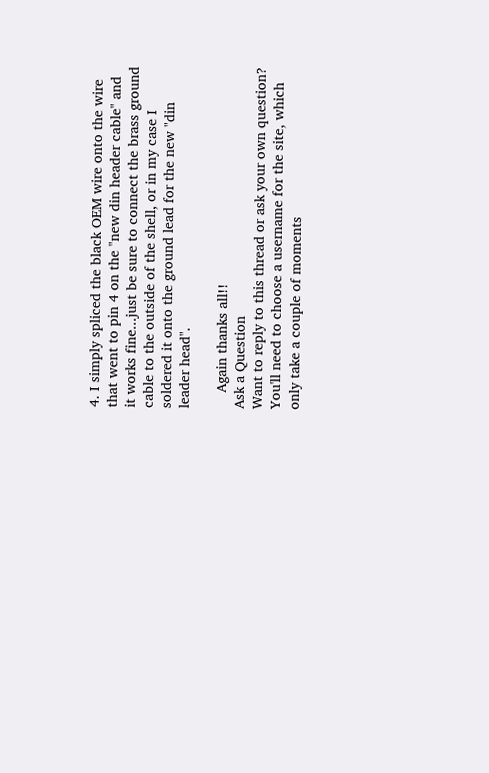4. I simply spliced the black OEM wire onto the wire that went to pin 4 on the "new din header cable" and it works fine...just be sure to connect the brass ground cable to the outside of the shell, or in my case I soldered it onto the ground lead for the new "din leader head".

    Again thanks all!!
Ask a Question
Want to reply to this thread or ask your own question?
You'll need to choose a username for the site, which only take a couple of moments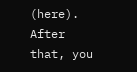(here). After that, you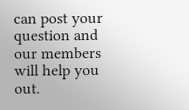can post your question and our members will help you out.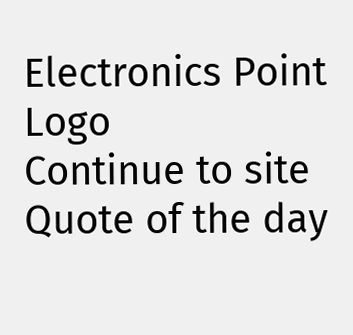Electronics Point Logo
Continue to site
Quote of the day